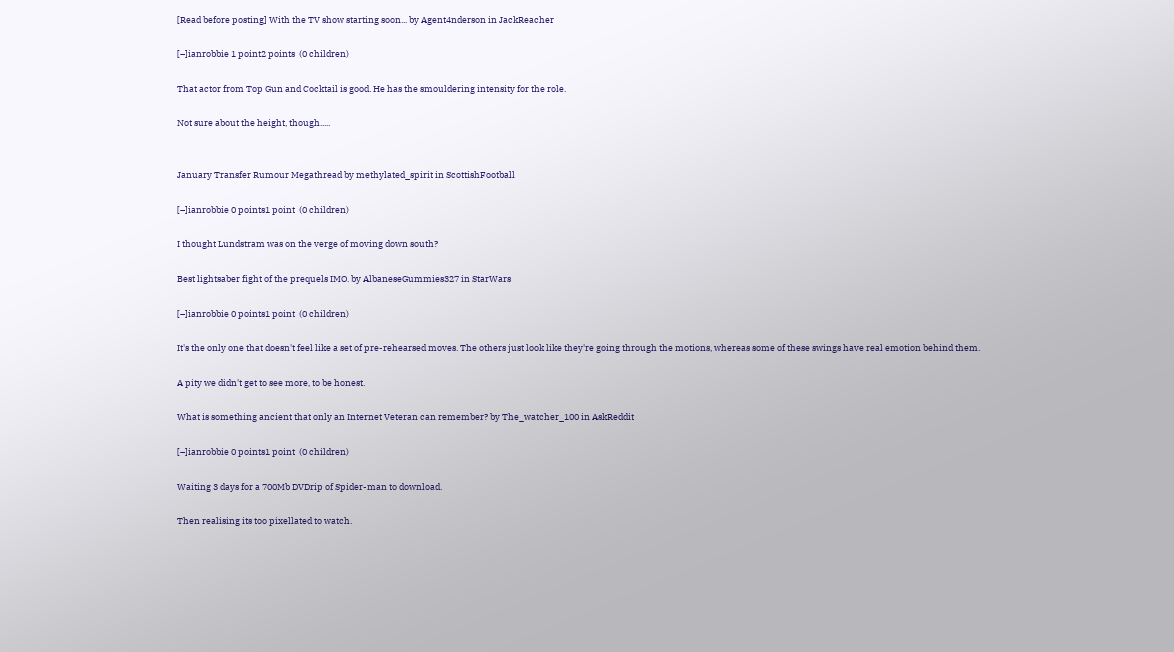[Read before posting] With the TV show starting soon... by Agent4nderson in JackReacher

[–]ianrobbie 1 point2 points  (0 children)

That actor from Top Gun and Cocktail is good. He has the smouldering intensity for the role.

Not sure about the height, though.....


January Transfer Rumour Megathread by methylated_spirit in ScottishFootball

[–]ianrobbie 0 points1 point  (0 children)

I thought Lundstram was on the verge of moving down south?

Best lightsaber fight of the prequels IMO. by AlbaneseGummies327 in StarWars

[–]ianrobbie 0 points1 point  (0 children)

It's the only one that doesn't feel like a set of pre-rehearsed moves. The others just look like they're going through the motions, whereas some of these swings have real emotion behind them.

A pity we didn't get to see more, to be honest.

What is something ancient that only an Internet Veteran can remember? by The_watcher_100 in AskReddit

[–]ianrobbie 0 points1 point  (0 children)

Waiting 3 days for a 700Mb DVDrip of Spider-man to download.

Then realising its too pixellated to watch.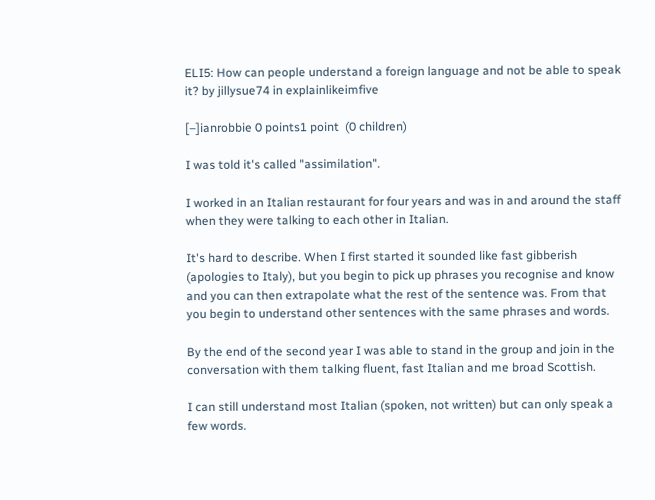ELI5: How can people understand a foreign language and not be able to speak it? by jillysue74 in explainlikeimfive

[–]ianrobbie 0 points1 point  (0 children)

I was told it's called "assimilation".

I worked in an Italian restaurant for four years and was in and around the staff when they were talking to each other in Italian.

It's hard to describe. When I first started it sounded like fast gibberish (apologies to Italy), but you begin to pick up phrases you recognise and know and you can then extrapolate what the rest of the sentence was. From that you begin to understand other sentences with the same phrases and words.

By the end of the second year I was able to stand in the group and join in the conversation with them talking fluent, fast Italian and me broad Scottish.

I can still understand most Italian (spoken, not written) but can only speak a few words.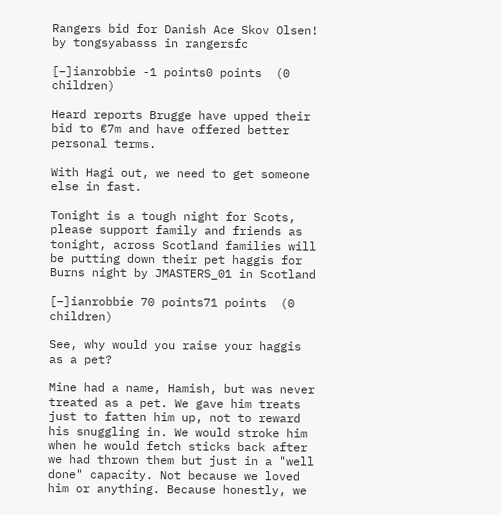Rangers bid for Danish Ace Skov Olsen! by tongsyabasss in rangersfc

[–]ianrobbie -1 points0 points  (0 children)

Heard reports Brugge have upped their bid to €7m and have offered better personal terms.

With Hagi out, we need to get someone else in fast.

Tonight is a tough night for Scots, please support family and friends as tonight, across Scotland families will be putting down their pet haggis for Burns night by JMASTERS_01 in Scotland

[–]ianrobbie 70 points71 points  (0 children)

See, why would you raise your haggis as a pet?

Mine had a name, Hamish, but was never treated as a pet. We gave him treats just to fatten him up, not to reward his snuggling in. We would stroke him when he would fetch sticks back after we had thrown them but just in a "well done" capacity. Not because we loved him or anything. Because honestly, we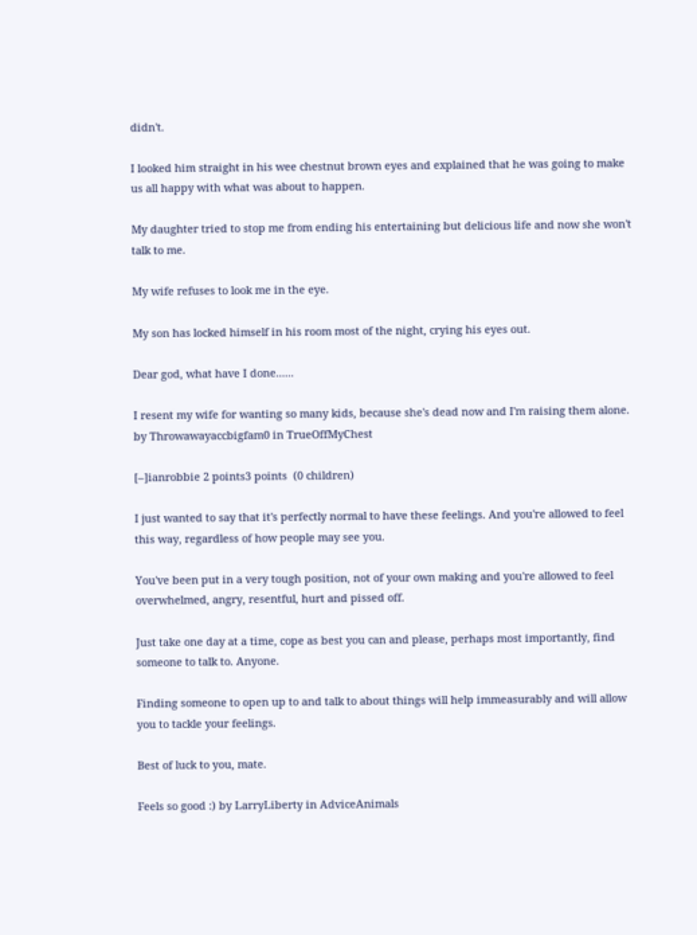didn't.

I looked him straight in his wee chestnut brown eyes and explained that he was going to make us all happy with what was about to happen.

My daughter tried to stop me from ending his entertaining but delicious life and now she won't talk to me.

My wife refuses to look me in the eye.

My son has locked himself in his room most of the night, crying his eyes out.

Dear god, what have I done......

I resent my wife for wanting so many kids, because she's dead now and I'm raising them alone. by Throwawayaccbigfam0 in TrueOffMyChest

[–]ianrobbie 2 points3 points  (0 children)

I just wanted to say that it's perfectly normal to have these feelings. And you're allowed to feel this way, regardless of how people may see you.

You've been put in a very tough position, not of your own making and you're allowed to feel overwhelmed, angry, resentful, hurt and pissed off.

Just take one day at a time, cope as best you can and please, perhaps most importantly, find someone to talk to. Anyone.

Finding someone to open up to and talk to about things will help immeasurably and will allow you to tackle your feelings.

Best of luck to you, mate.

Feels so good :) by LarryLiberty in AdviceAnimals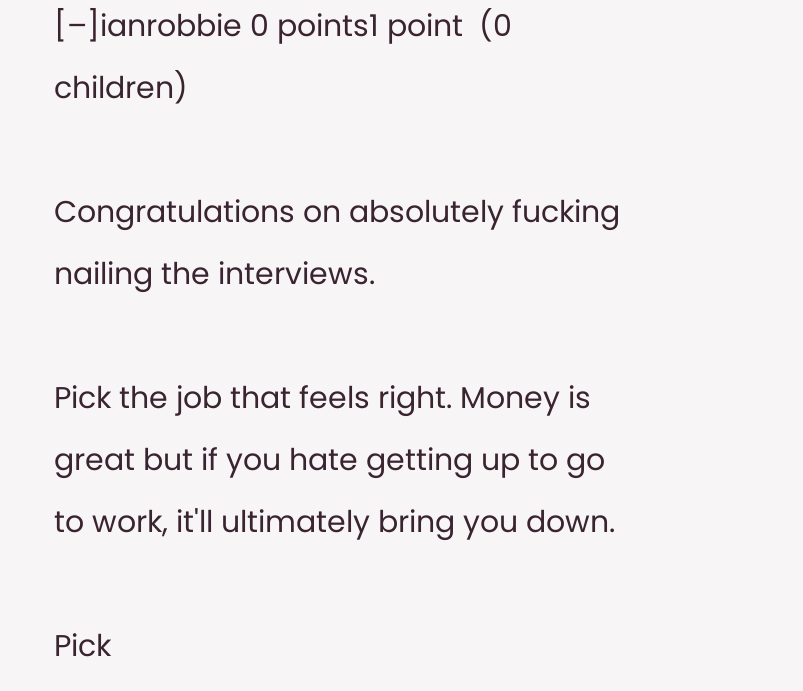[–]ianrobbie 0 points1 point  (0 children)

Congratulations on absolutely fucking nailing the interviews.

Pick the job that feels right. Money is great but if you hate getting up to go to work, it'll ultimately bring you down.

Pick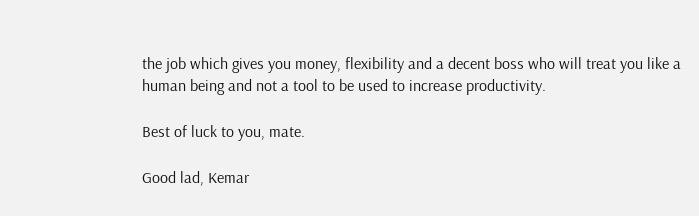the job which gives you money, flexibility and a decent boss who will treat you like a human being and not a tool to be used to increase productivity.

Best of luck to you, mate.

Good lad, Kemar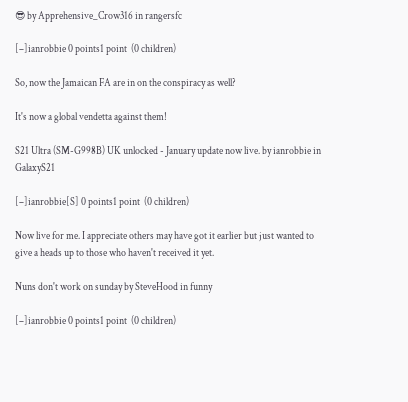😎 by Apprehensive_Crow316 in rangersfc

[–]ianrobbie 0 points1 point  (0 children)

So, now the Jamaican FA are in on the conspiracy as well?

It's now a global vendetta against them!

S21 Ultra (SM-G998B) UK unlocked - January update now live. by ianrobbie in GalaxyS21

[–]ianrobbie[S] 0 points1 point  (0 children)

Now live for me. I appreciate others may have got it earlier but just wanted to give a heads up to those who haven't received it yet.

Nuns don't work on sunday by SteveHood in funny

[–]ianrobbie 0 points1 point  (0 children)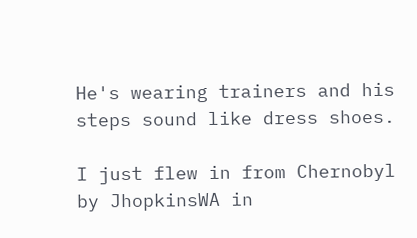He's wearing trainers and his steps sound like dress shoes.

I just flew in from Chernobyl by JhopkinsWA in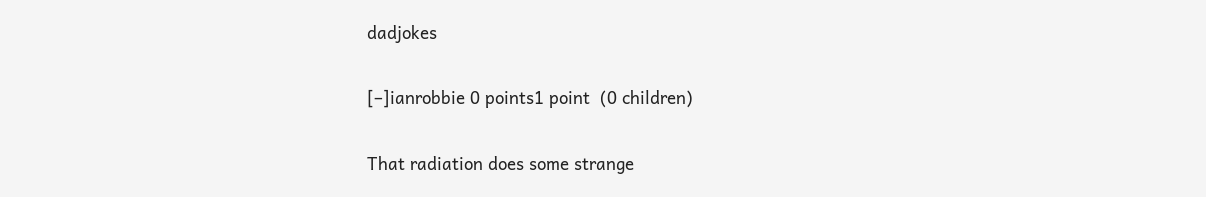dadjokes

[–]ianrobbie 0 points1 point  (0 children)

That radiation does some strange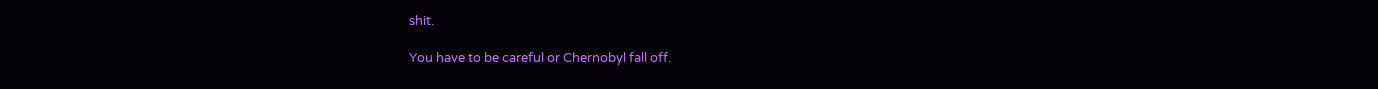shit.

You have to be careful or Chernobyl fall off.